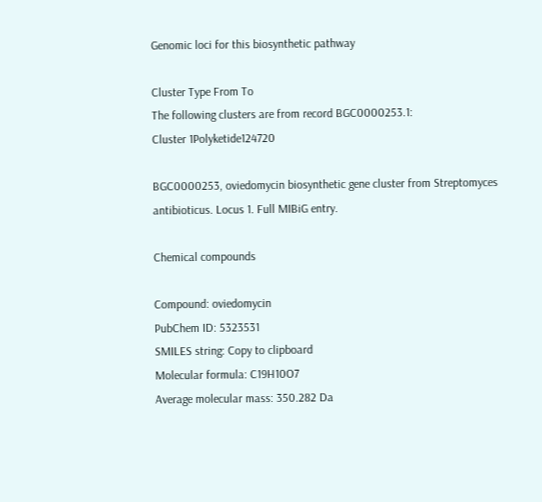Genomic loci for this biosynthetic pathway

Cluster Type From To
The following clusters are from record BGC0000253.1:
Cluster 1Polyketide124720

BGC0000253, oviedomycin biosynthetic gene cluster from Streptomyces antibioticus. Locus 1. Full MIBiG entry.

Chemical compounds

Compound: oviedomycin
PubChem ID: 5323531
SMILES string: Copy to clipboard
Molecular formula: C19H10O7
Average molecular mass: 350.282 Da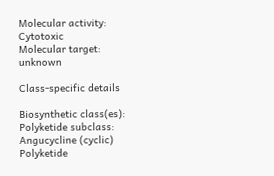Molecular activity: Cytotoxic
Molecular target: unknown

Class-specific details

Biosynthetic class(es):
Polyketide subclass:
Angucycline (cyclic)
Polyketide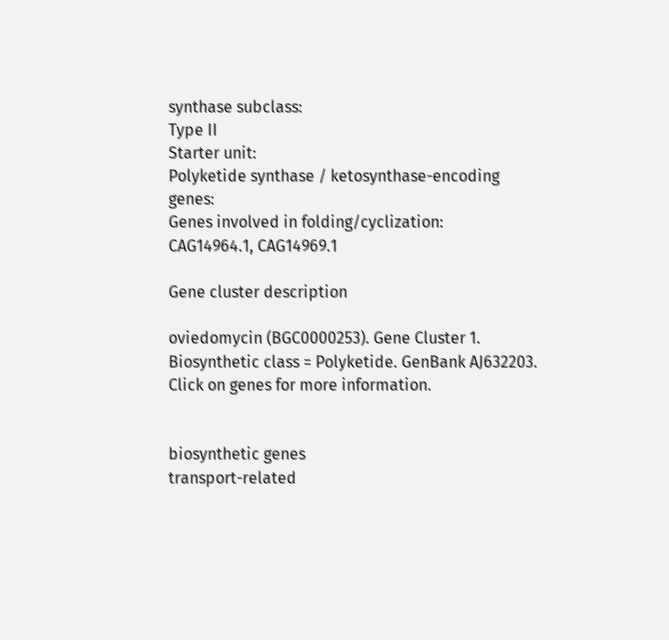synthase subclass:
Type II
Starter unit:
Polyketide synthase / ketosynthase-encoding genes:
Genes involved in folding/cyclization:
CAG14964.1, CAG14969.1

Gene cluster description

oviedomycin (BGC0000253). Gene Cluster 1. Biosynthetic class = Polyketide. GenBank AJ632203. Click on genes for more information.


biosynthetic genes
transport-related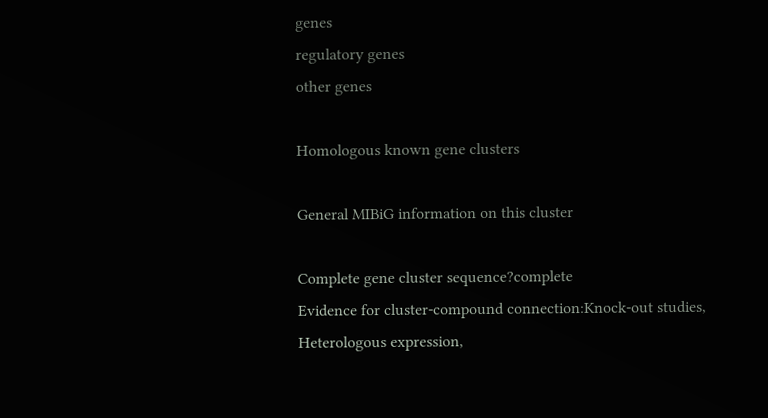genes
regulatory genes
other genes

Homologous known gene clusters

General MIBiG information on this cluster

Complete gene cluster sequence?complete
Evidence for cluster-compound connection:Knock-out studies, Heterologous expression,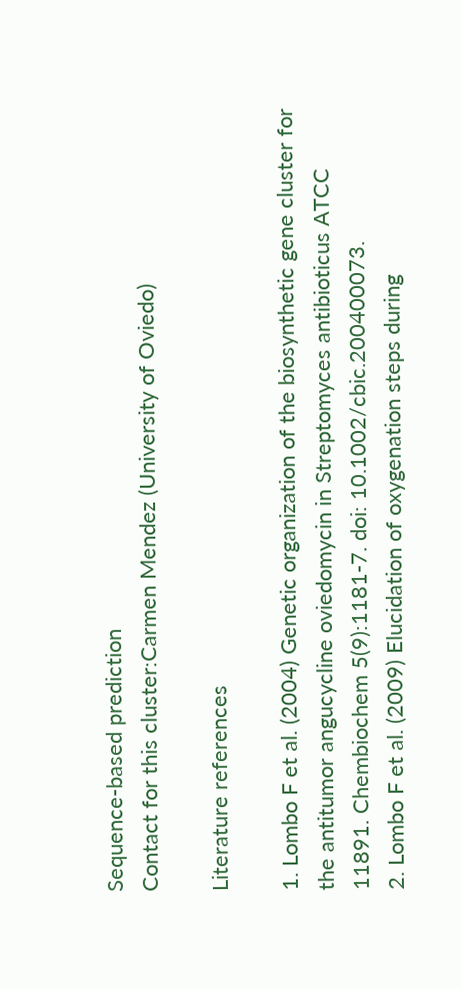Sequence-based prediction
Contact for this cluster:Carmen Mendez (University of Oviedo)

Literature references

1. Lombo F et al. (2004) Genetic organization of the biosynthetic gene cluster for the antitumor angucycline oviedomycin in Streptomyces antibioticus ATCC 11891. Chembiochem 5(9):1181-7. doi: 10.1002/cbic.200400073.
2. Lombo F et al. (2009) Elucidation of oxygenation steps during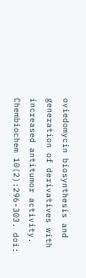oviedomycin biosynthesis and generation of derivatives with increased antitumor activity. Chembiochem 10(2):296-303. doi: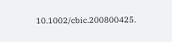10.1002/cbic.200800425.